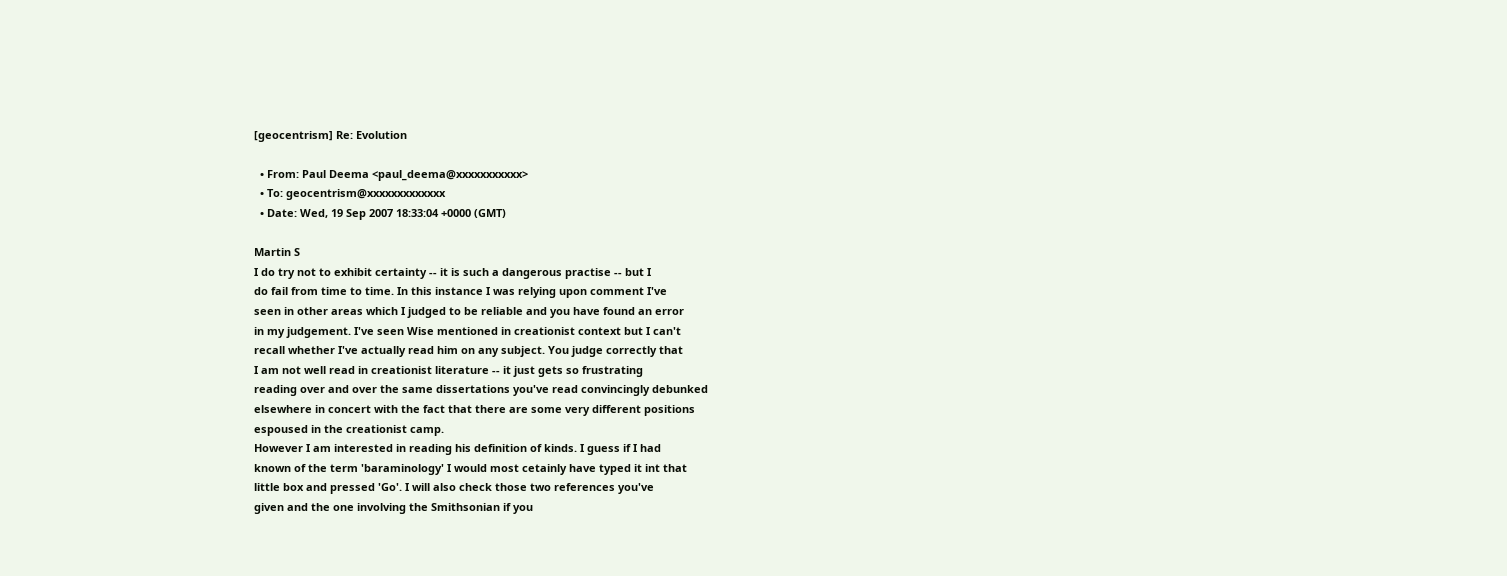[geocentrism] Re: Evolution

  • From: Paul Deema <paul_deema@xxxxxxxxxxx>
  • To: geocentrism@xxxxxxxxxxxxx
  • Date: Wed, 19 Sep 2007 18:33:04 +0000 (GMT)

Martin S
I do try not to exhibit certainty -- it is such a dangerous practise -- but I
do fail from time to time. In this instance I was relying upon comment I've
seen in other areas which I judged to be reliable and you have found an error
in my judgement. I've seen Wise mentioned in creationist context but I can't
recall whether I've actually read him on any subject. You judge correctly that
I am not well read in creationist literature -- it just gets so frustrating
reading over and over the same dissertations you've read convincingly debunked
elsewhere in concert with the fact that there are some very different positions
espoused in the creationist camp.
However I am interested in reading his definition of kinds. I guess if I had
known of the term 'baraminology' I would most cetainly have typed it int that
little box and pressed 'Go'. I will also check those two references you've
given and the one involving the Smithsonian if you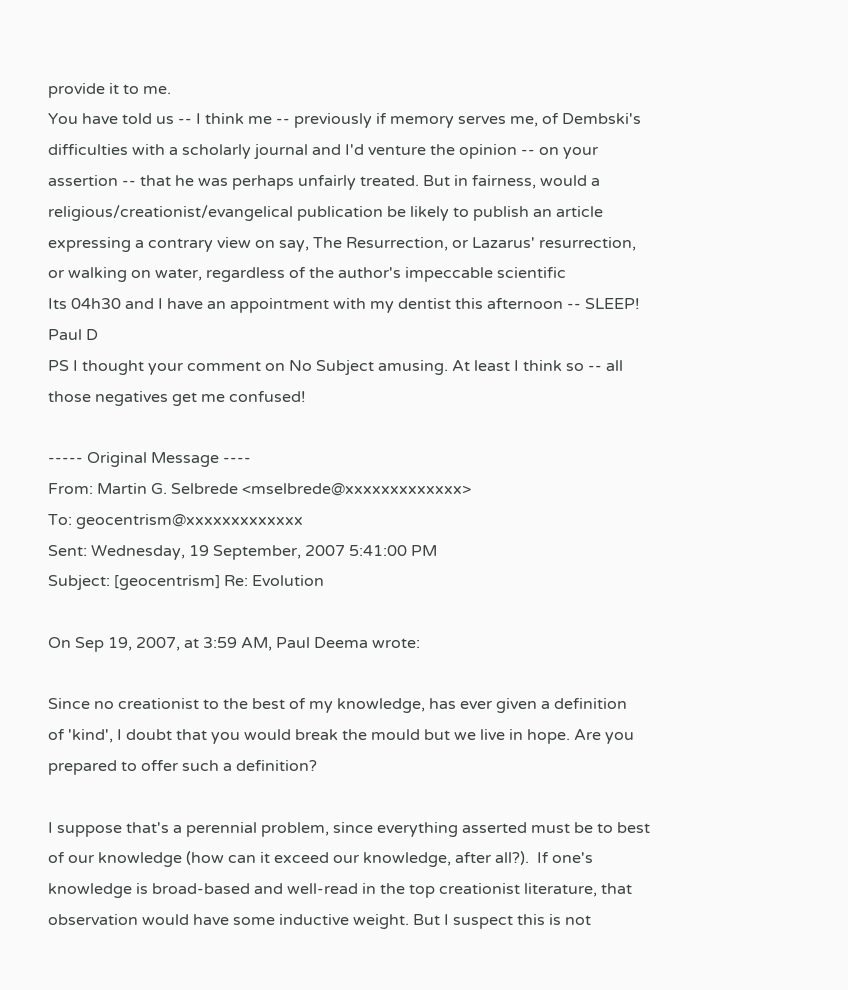provide it to me.
You have told us -- I think me -- previously if memory serves me, of Dembski's
difficulties with a scholarly journal and I'd venture the opinion -- on your
assertion -- that he was perhaps unfairly treated. But in fairness, would a
religious/creationist/evangelical publication be likely to publish an article
expressing a contrary view on say, The Resurrection, or Lazarus' resurrection,
or walking on water, regardless of the author's impeccable scientific
Its 04h30 and I have an appointment with my dentist this afternoon -- SLEEP!
Paul D
PS I thought your comment on No Subject amusing. At least I think so -- all
those negatives get me confused!

----- Original Message ----
From: Martin G. Selbrede <mselbrede@xxxxxxxxxxxxx>
To: geocentrism@xxxxxxxxxxxxx
Sent: Wednesday, 19 September, 2007 5:41:00 PM
Subject: [geocentrism] Re: Evolution

On Sep 19, 2007, at 3:59 AM, Paul Deema wrote:

Since no creationist to the best of my knowledge, has ever given a definition
of 'kind', I doubt that you would break the mould but we live in hope. Are you
prepared to offer such a definition?

I suppose that's a perennial problem, since everything asserted must be to best
of our knowledge (how can it exceed our knowledge, after all?).  If one's
knowledge is broad-based and well-read in the top creationist literature, that
observation would have some inductive weight. But I suspect this is not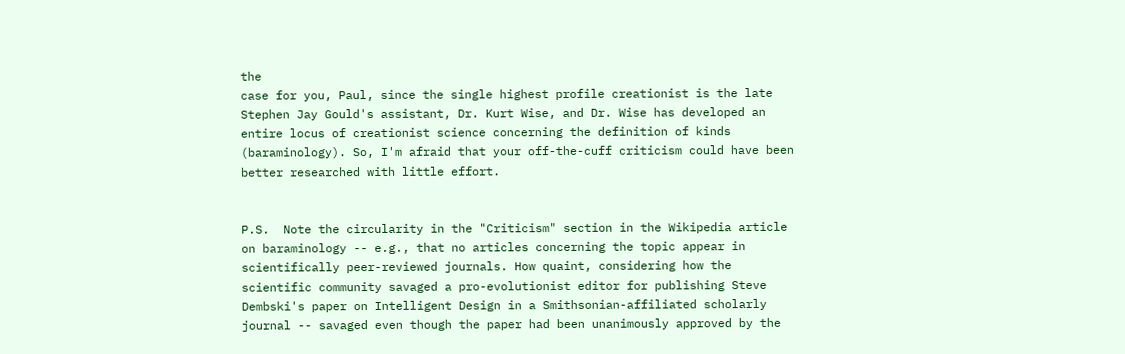the
case for you, Paul, since the single highest profile creationist is the late
Stephen Jay Gould's assistant, Dr. Kurt Wise, and Dr. Wise has developed an
entire locus of creationist science concerning the definition of kinds
(baraminology). So, I'm afraid that your off-the-cuff criticism could have been
better researched with little effort.


P.S.  Note the circularity in the "Criticism" section in the Wikipedia article
on baraminology -- e.g., that no articles concerning the topic appear in
scientifically peer-reviewed journals. How quaint, considering how the
scientific community savaged a pro-evolutionist editor for publishing Steve
Dembski's paper on Intelligent Design in a Smithsonian-affiliated scholarly
journal -- savaged even though the paper had been unanimously approved by the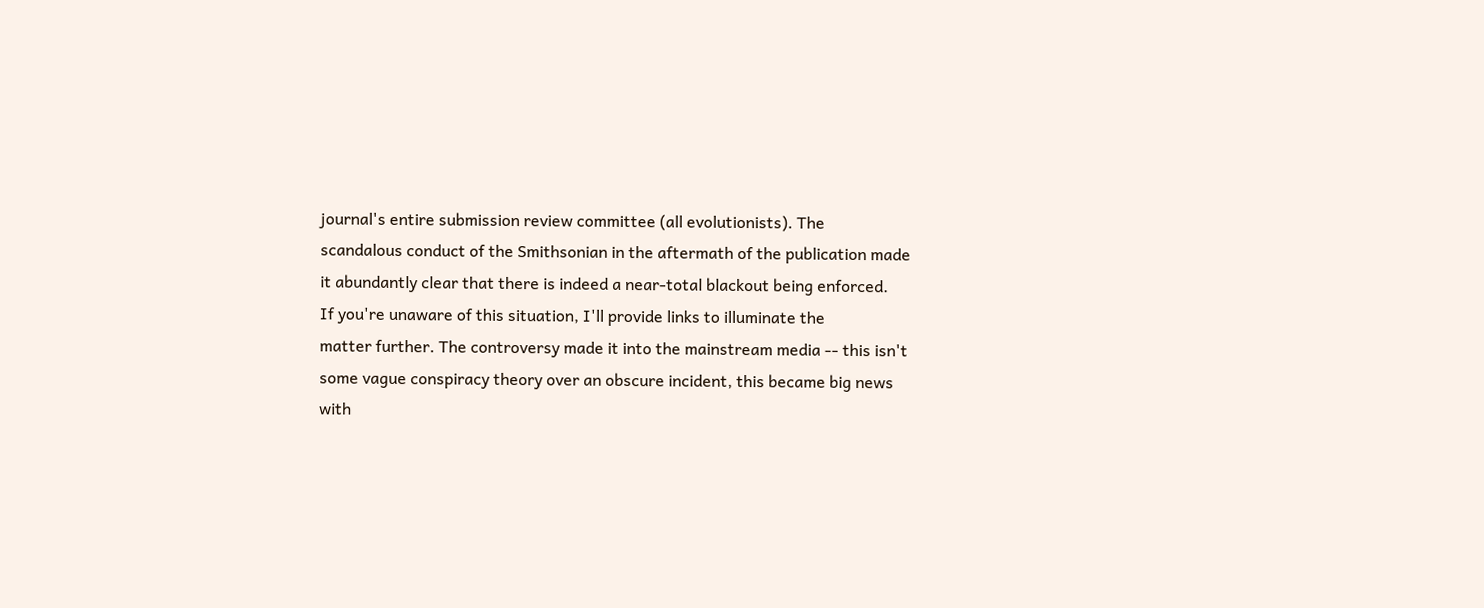journal's entire submission review committee (all evolutionists). The
scandalous conduct of the Smithsonian in the aftermath of the publication made
it abundantly clear that there is indeed a near-total blackout being enforced.
If you're unaware of this situation, I'll provide links to illuminate the
matter further. The controversy made it into the mainstream media -- this isn't
some vague conspiracy theory over an obscure incident, this became big news
with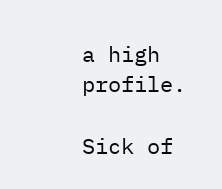a high profile.

Sick of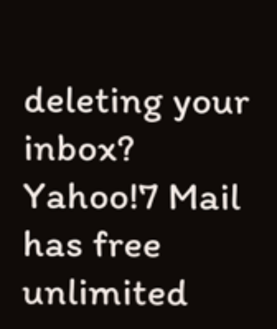deleting your inbox? Yahoo!7 Mail has free unlimited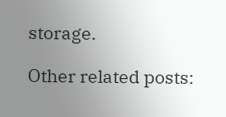storage.

Other related posts: